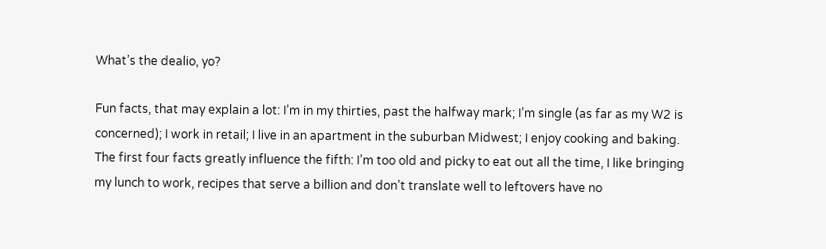What’s the dealio, yo?

Fun facts, that may explain a lot: I’m in my thirties, past the halfway mark; I’m single (as far as my W2 is concerned); I work in retail; I live in an apartment in the suburban Midwest; I enjoy cooking and baking. The first four facts greatly influence the fifth: I’m too old and picky to eat out all the time, I like bringing my lunch to work, recipes that serve a billion and don’t translate well to leftovers have no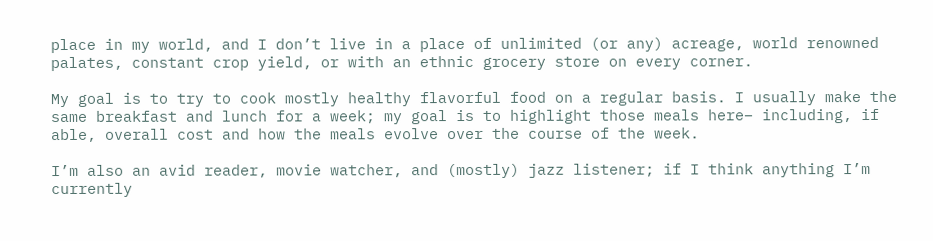place in my world, and I don’t live in a place of unlimited (or any) acreage, world renowned palates, constant crop yield, or with an ethnic grocery store on every corner.

My goal is to try to cook mostly healthy flavorful food on a regular basis. I usually make the same breakfast and lunch for a week; my goal is to highlight those meals here– including, if able, overall cost and how the meals evolve over the course of the week.

I’m also an avid reader, movie watcher, and (mostly) jazz listener; if I think anything I’m currently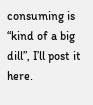consuming is “kind of a big dill”, I’ll post it here.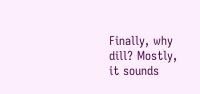Finally, why dill? Mostly, it sounds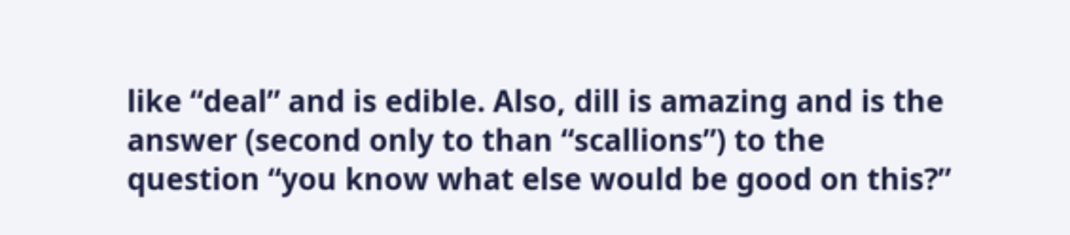like “deal” and is edible. Also, dill is amazing and is the answer (second only to than “scallions”) to the question “you know what else would be good on this?”